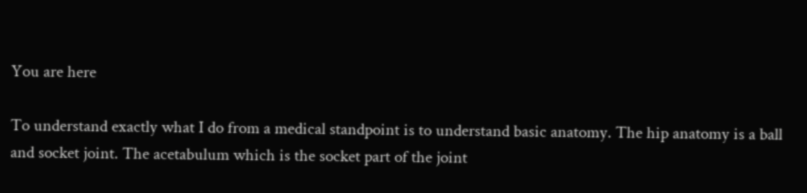You are here

To understand exactly what I do from a medical standpoint is to understand basic anatomy. The hip anatomy is a ball and socket joint. The acetabulum which is the socket part of the joint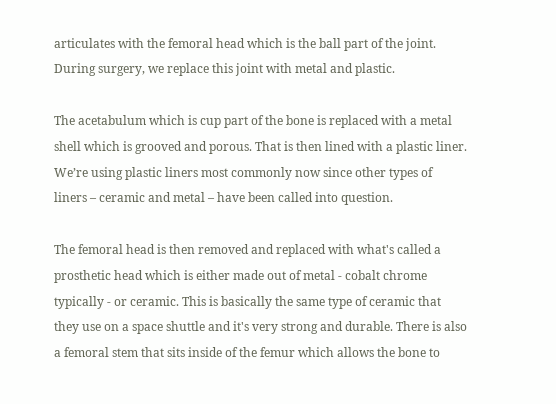articulates with the femoral head which is the ball part of the joint. During surgery, we replace this joint with metal and plastic.

The acetabulum which is cup part of the bone is replaced with a metal shell which is grooved and porous. That is then lined with a plastic liner. We’re using plastic liners most commonly now since other types of liners – ceramic and metal – have been called into question.

The femoral head is then removed and replaced with what's called a prosthetic head which is either made out of metal - cobalt chrome typically - or ceramic. This is basically the same type of ceramic that they use on a space shuttle and it's very strong and durable. There is also a femoral stem that sits inside of the femur which allows the bone to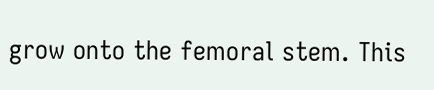grow onto the femoral stem. This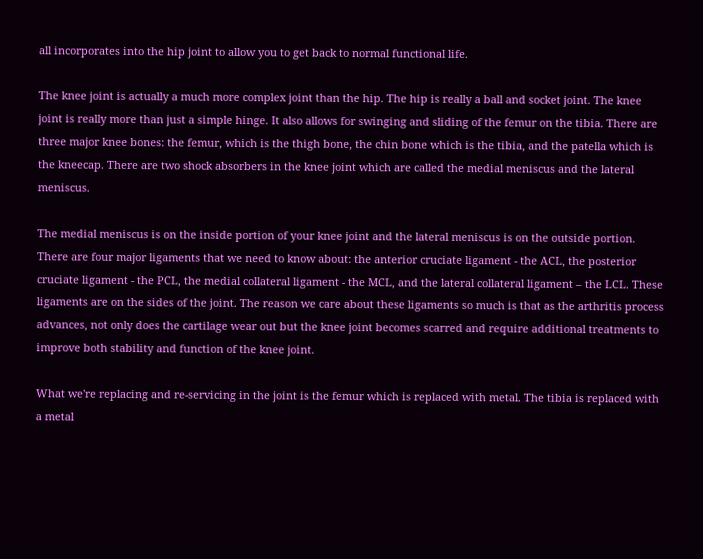all incorporates into the hip joint to allow you to get back to normal functional life.

The knee joint is actually a much more complex joint than the hip. The hip is really a ball and socket joint. The knee joint is really more than just a simple hinge. It also allows for swinging and sliding of the femur on the tibia. There are three major knee bones: the femur, which is the thigh bone, the chin bone which is the tibia, and the patella which is the kneecap. There are two shock absorbers in the knee joint which are called the medial meniscus and the lateral meniscus.

The medial meniscus is on the inside portion of your knee joint and the lateral meniscus is on the outside portion. There are four major ligaments that we need to know about: the anterior cruciate ligament - the ACL, the posterior cruciate ligament - the PCL, the medial collateral ligament - the MCL, and the lateral collateral ligament – the LCL. These ligaments are on the sides of the joint. The reason we care about these ligaments so much is that as the arthritis process advances, not only does the cartilage wear out but the knee joint becomes scarred and require additional treatments to improve both stability and function of the knee joint.

What we're replacing and re-servicing in the joint is the femur which is replaced with metal. The tibia is replaced with a metal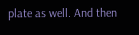plate as well. And then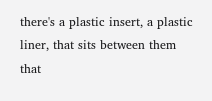there's a plastic insert, a plastic liner, that sits between them that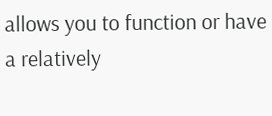allows you to function or have a relatively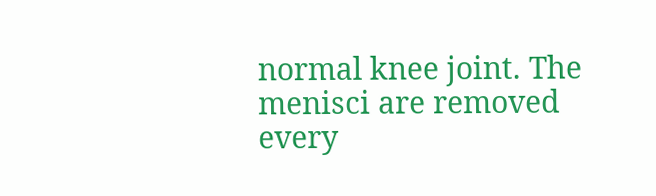normal knee joint. The menisci are removed every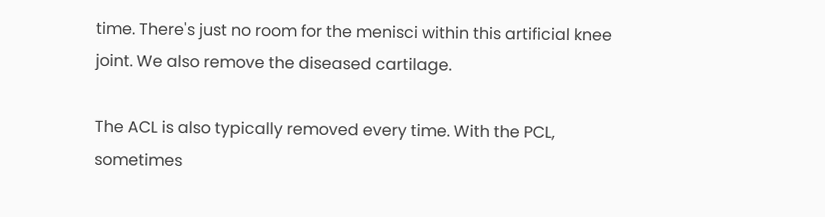time. There's just no room for the menisci within this artificial knee joint. We also remove the diseased cartilage.

The ACL is also typically removed every time. With the PCL, sometimes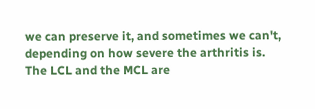we can preserve it, and sometimes we can't, depending on how severe the arthritis is. The LCL and the MCL are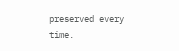preserved every time.